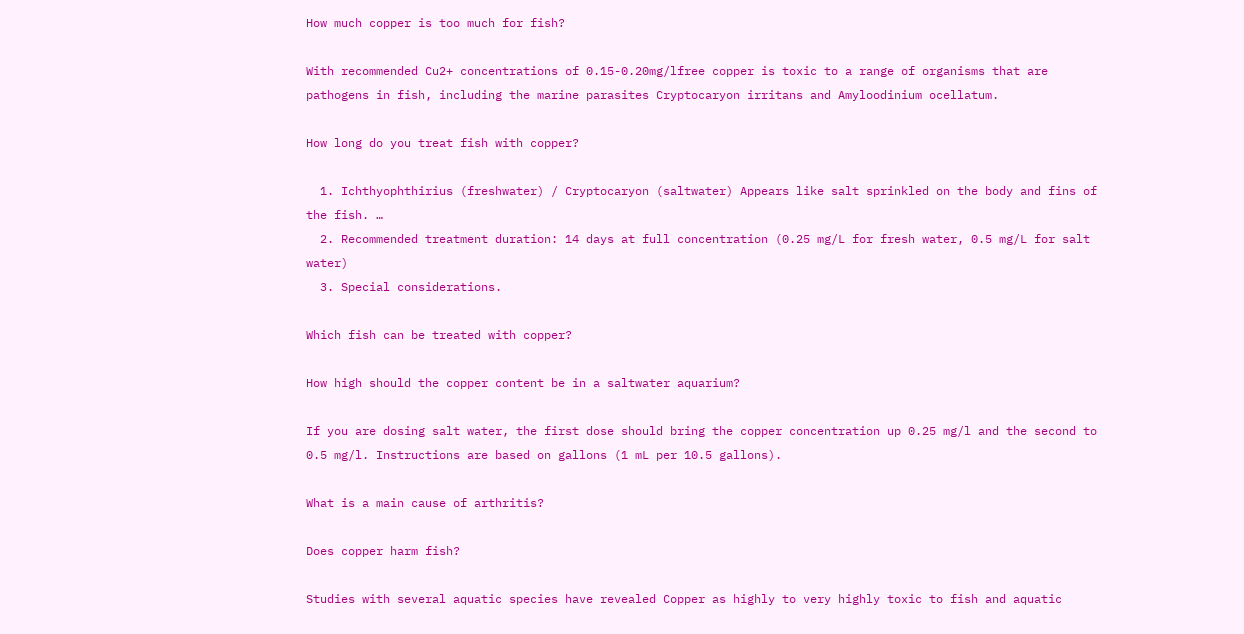How much copper is too much for fish?

With recommended Cu2+ concentrations of 0.15-0.20mg/lfree copper is toxic to a range of organisms that are pathogens in fish, including the marine parasites Cryptocaryon irritans and Amyloodinium ocellatum.

How long do you treat fish with copper?

  1. Ichthyophthirius (freshwater) / Cryptocaryon (saltwater) Appears like salt sprinkled on the body and fins of the fish. …
  2. Recommended treatment duration: 14 days at full concentration (0.25 mg/L for fresh water, 0.5 mg/L for salt water)
  3. Special considerations.

Which fish can be treated with copper?

How high should the copper content be in a saltwater aquarium?

If you are dosing salt water, the first dose should bring the copper concentration up 0.25 mg/l and the second to 0.5 mg/l. Instructions are based on gallons (1 mL per 10.5 gallons).

What is a main cause of arthritis?

Does copper harm fish?

Studies with several aquatic species have revealed Copper as highly to very highly toxic to fish and aquatic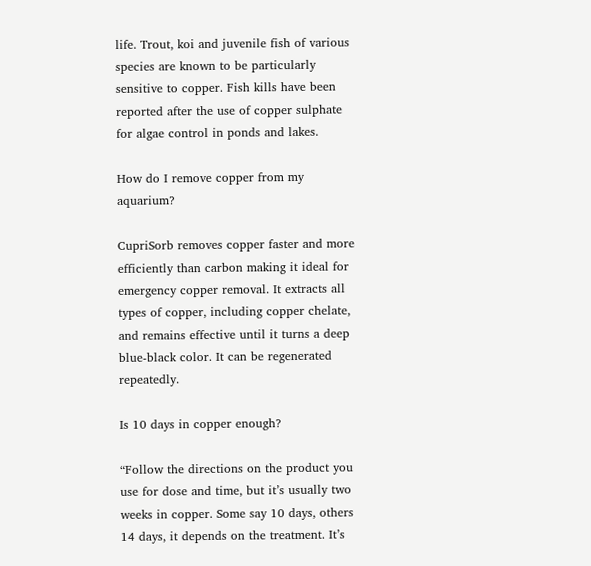life. Trout, koi and juvenile fish of various species are known to be particularly sensitive to copper. Fish kills have been reported after the use of copper sulphate for algae control in ponds and lakes.

How do I remove copper from my aquarium?

CupriSorb removes copper faster and more efficiently than carbon making it ideal for emergency copper removal. It extracts all types of copper, including copper chelate, and remains effective until it turns a deep blue-black color. It can be regenerated repeatedly.

Is 10 days in copper enough?

“Follow the directions on the product you use for dose and time, but it’s usually two weeks in copper. Some say 10 days, others 14 days, it depends on the treatment. It’s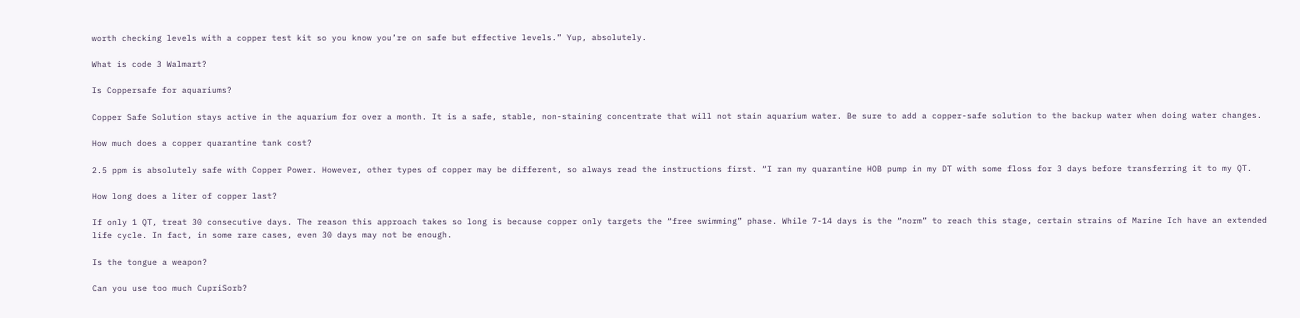worth checking levels with a copper test kit so you know you’re on safe but effective levels.” Yup, absolutely.

What is code 3 Walmart?

Is Coppersafe for aquariums?

Copper Safe Solution stays active in the aquarium for over a month. It is a safe, stable, non-staining concentrate that will not stain aquarium water. Be sure to add a copper-safe solution to the backup water when doing water changes.

How much does a copper quarantine tank cost?

2.5 ppm is absolutely safe with Copper Power. However, other types of copper may be different, so always read the instructions first. “I ran my quarantine HOB pump in my DT with some floss for 3 days before transferring it to my QT.

How long does a liter of copper last?

If only 1 QT, treat 30 consecutive days. The reason this approach takes so long is because copper only targets the “free swimming” phase. While 7-14 days is the “norm” to reach this stage, certain strains of Marine Ich have an extended life cycle. In fact, in some rare cases, even 30 days may not be enough.

Is the tongue a weapon?

Can you use too much CupriSorb?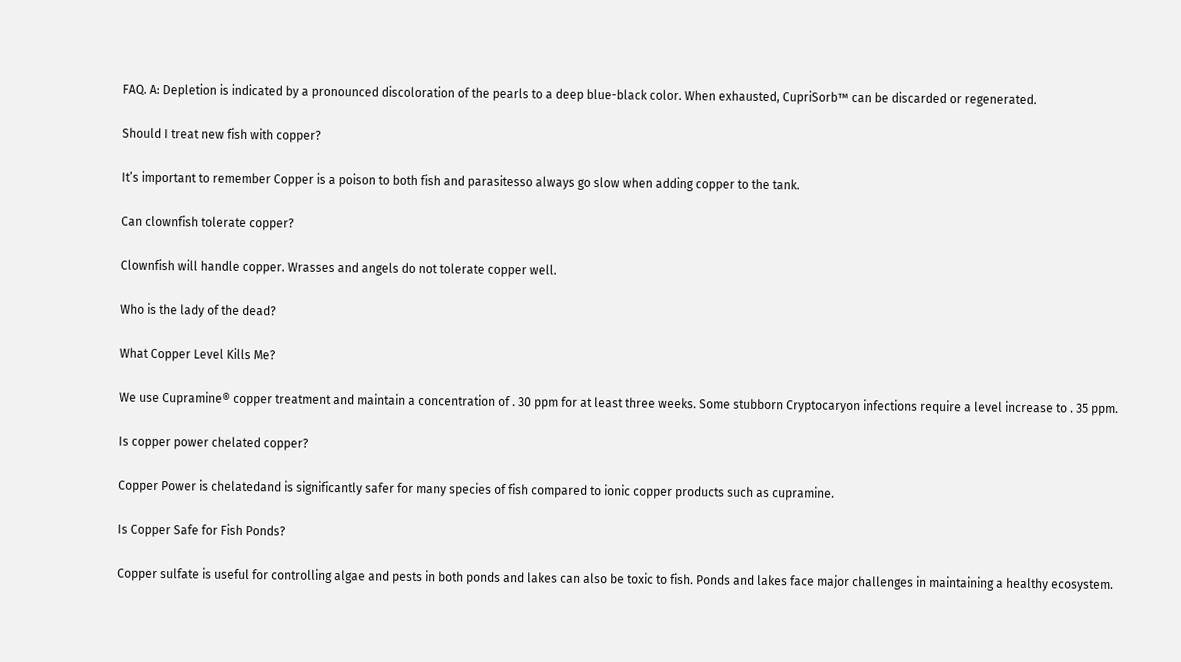FAQ. A: Depletion is indicated by a pronounced discoloration of the pearls to a deep blue-black color. When exhausted, CupriSorb™ can be discarded or regenerated.

Should I treat new fish with copper?

It’s important to remember Copper is a poison to both fish and parasitesso always go slow when adding copper to the tank.

Can clownfish tolerate copper?

Clownfish will handle copper. Wrasses and angels do not tolerate copper well.

Who is the lady of the dead?

What Copper Level Kills Me?

We use Cupramine® copper treatment and maintain a concentration of . 30 ppm for at least three weeks. Some stubborn Cryptocaryon infections require a level increase to . 35 ppm.

Is copper power chelated copper?

Copper Power is chelatedand is significantly safer for many species of fish compared to ionic copper products such as cupramine.

Is Copper Safe for Fish Ponds?

Copper sulfate is useful for controlling algae and pests in both ponds and lakes can also be toxic to fish. Ponds and lakes face major challenges in maintaining a healthy ecosystem.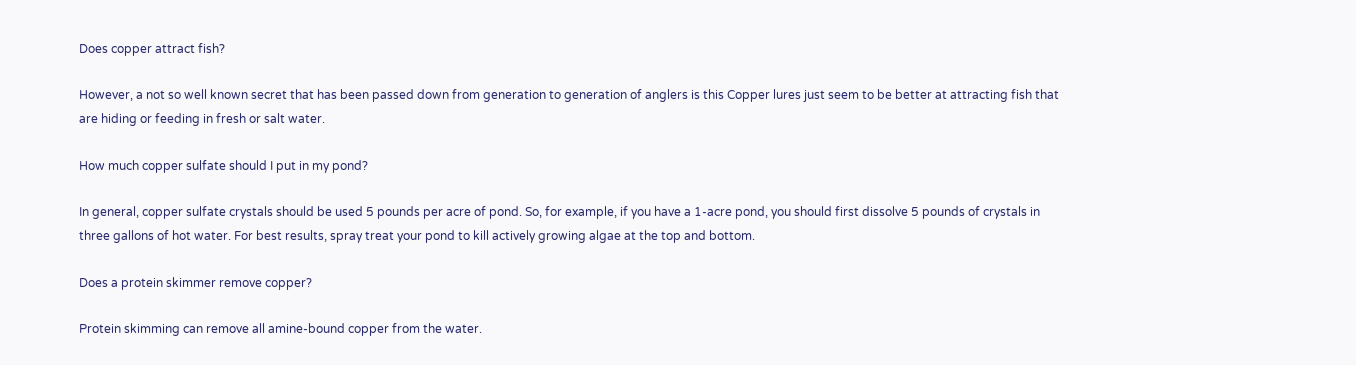Does copper attract fish?

However, a not so well known secret that has been passed down from generation to generation of anglers is this Copper lures just seem to be better at attracting fish that are hiding or feeding in fresh or salt water.

How much copper sulfate should I put in my pond?

In general, copper sulfate crystals should be used 5 pounds per acre of pond. So, for example, if you have a 1-acre pond, you should first dissolve 5 pounds of crystals in three gallons of hot water. For best results, spray treat your pond to kill actively growing algae at the top and bottom.

Does a protein skimmer remove copper?

Protein skimming can remove all amine-bound copper from the water.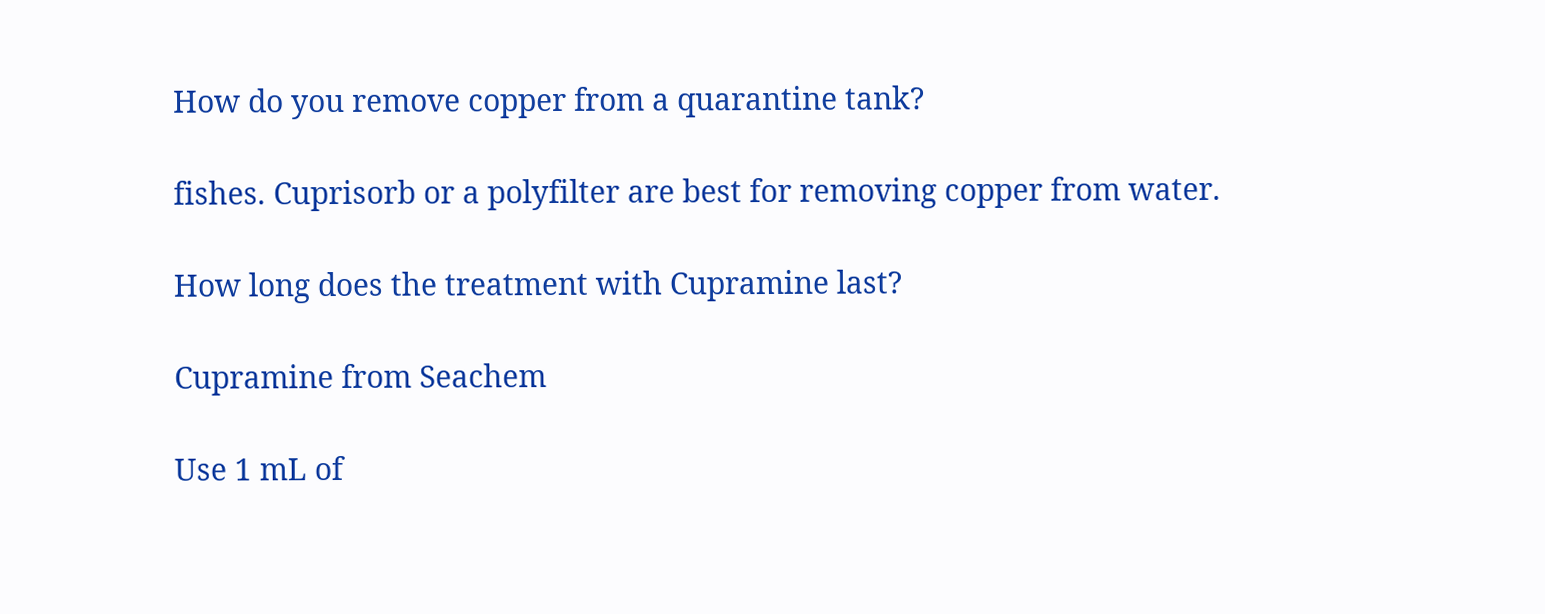How do you remove copper from a quarantine tank?

fishes. Cuprisorb or a polyfilter are best for removing copper from water.

How long does the treatment with Cupramine last?

Cupramine from Seachem

Use 1 mL of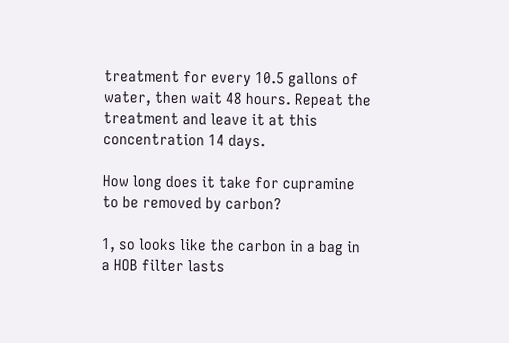treatment for every 10.5 gallons of water, then wait 48 hours. Repeat the treatment and leave it at this concentration 14 days.

How long does it take for cupramine to be removed by carbon?

1, so looks like the carbon in a bag in a HOB filter lasts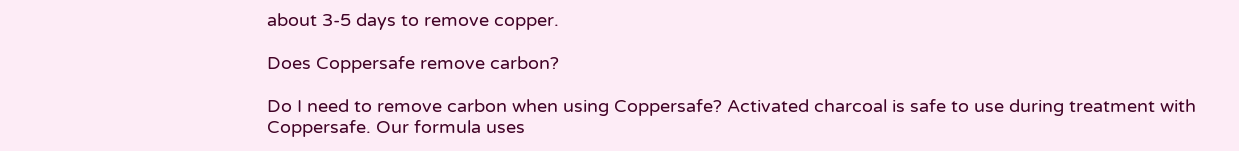about 3-5 days to remove copper.

Does Coppersafe remove carbon?

Do I need to remove carbon when using Coppersafe? Activated charcoal is safe to use during treatment with Coppersafe. Our formula uses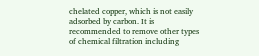chelated copper, which is not easily adsorbed by carbon. It is recommended to remove other types of chemical filtration including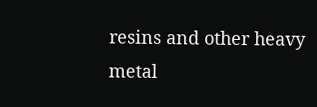resins and other heavy metal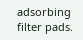adsorbing filter pads.